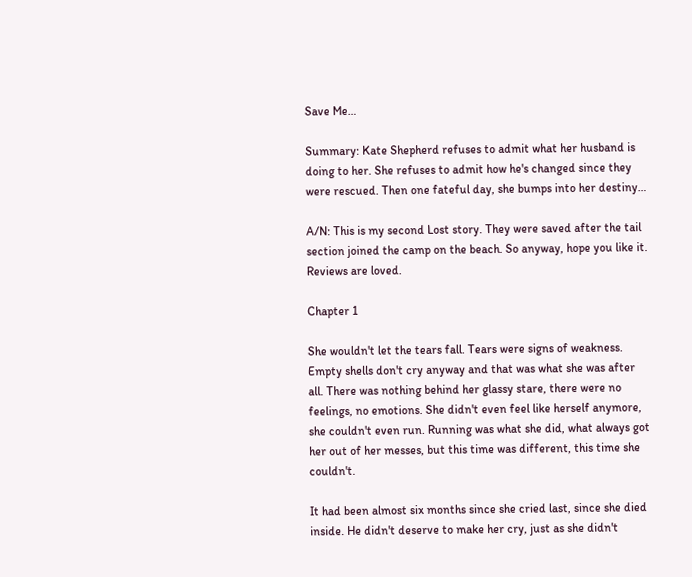Save Me…

Summary: Kate Shepherd refuses to admit what her husband is doing to her. She refuses to admit how he's changed since they were rescued. Then one fateful day, she bumps into her destiny…

A/N: This is my second Lost story. They were saved after the tail section joined the camp on the beach. So anyway, hope you like it. Reviews are loved.

Chapter 1

She wouldn't let the tears fall. Tears were signs of weakness. Empty shells don't cry anyway and that was what she was after all. There was nothing behind her glassy stare, there were no feelings, no emotions. She didn't even feel like herself anymore, she couldn't even run. Running was what she did, what always got her out of her messes, but this time was different, this time she couldn't.

It had been almost six months since she cried last, since she died inside. He didn't deserve to make her cry, just as she didn't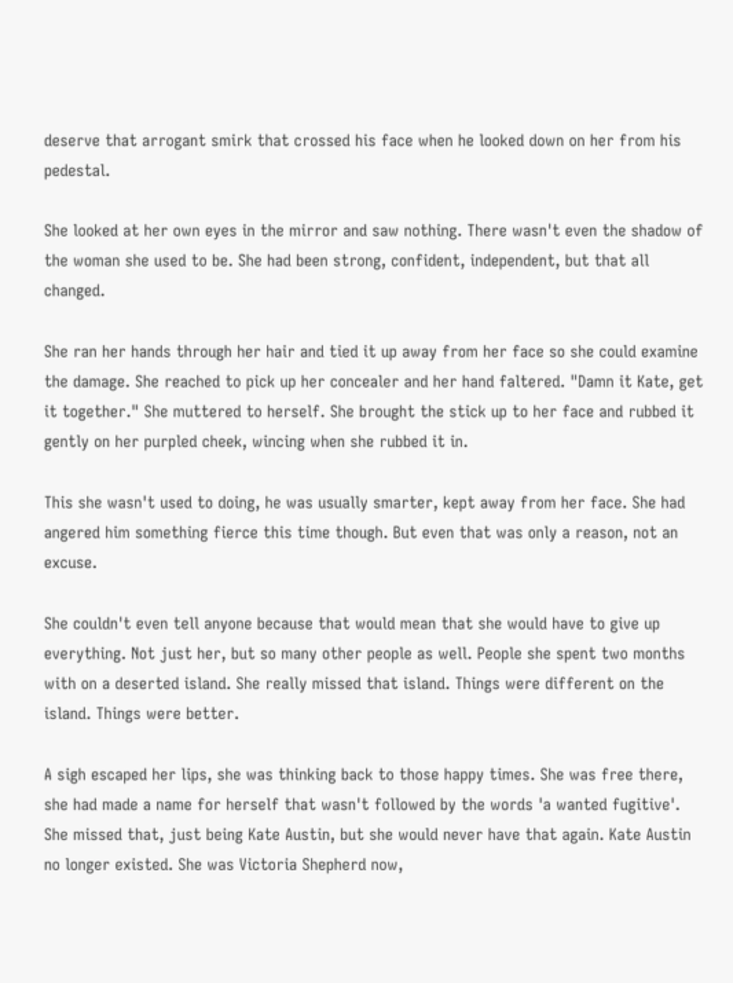deserve that arrogant smirk that crossed his face when he looked down on her from his pedestal.

She looked at her own eyes in the mirror and saw nothing. There wasn't even the shadow of the woman she used to be. She had been strong, confident, independent, but that all changed.

She ran her hands through her hair and tied it up away from her face so she could examine the damage. She reached to pick up her concealer and her hand faltered. "Damn it Kate, get it together." She muttered to herself. She brought the stick up to her face and rubbed it gently on her purpled cheek, wincing when she rubbed it in.

This she wasn't used to doing, he was usually smarter, kept away from her face. She had angered him something fierce this time though. But even that was only a reason, not an excuse.

She couldn't even tell anyone because that would mean that she would have to give up everything. Not just her, but so many other people as well. People she spent two months with on a deserted island. She really missed that island. Things were different on the island. Things were better.

A sigh escaped her lips, she was thinking back to those happy times. She was free there, she had made a name for herself that wasn't followed by the words 'a wanted fugitive'. She missed that, just being Kate Austin, but she would never have that again. Kate Austin no longer existed. She was Victoria Shepherd now,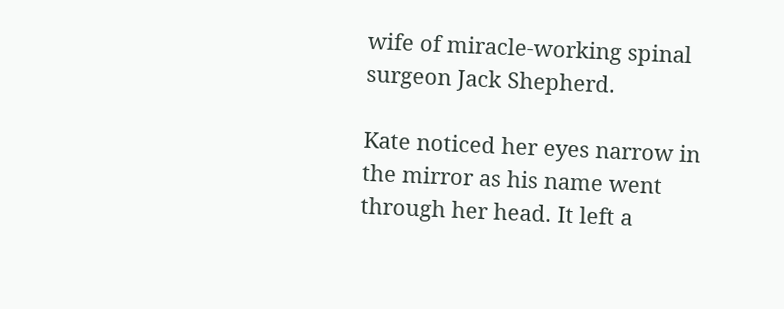wife of miracle-working spinal surgeon Jack Shepherd.

Kate noticed her eyes narrow in the mirror as his name went through her head. It left a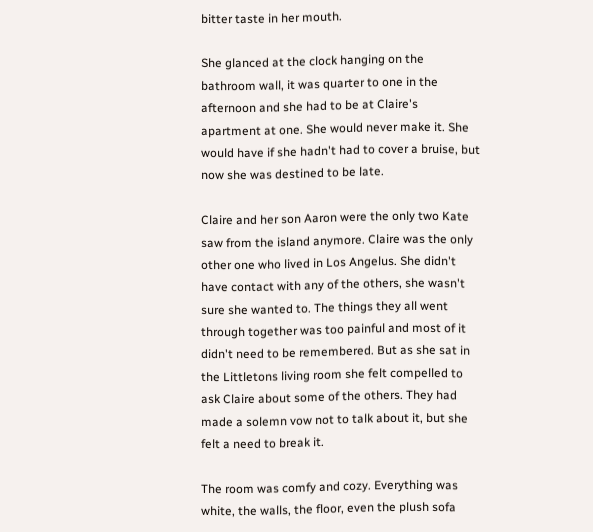bitter taste in her mouth.

She glanced at the clock hanging on the bathroom wall, it was quarter to one in the afternoon and she had to be at Claire's apartment at one. She would never make it. She would have if she hadn't had to cover a bruise, but now she was destined to be late.

Claire and her son Aaron were the only two Kate saw from the island anymore. Claire was the only other one who lived in Los Angelus. She didn't have contact with any of the others, she wasn't sure she wanted to. The things they all went through together was too painful and most of it didn't need to be remembered. But as she sat in the Littletons living room she felt compelled to ask Claire about some of the others. They had made a solemn vow not to talk about it, but she felt a need to break it.

The room was comfy and cozy. Everything was white, the walls, the floor, even the plush sofa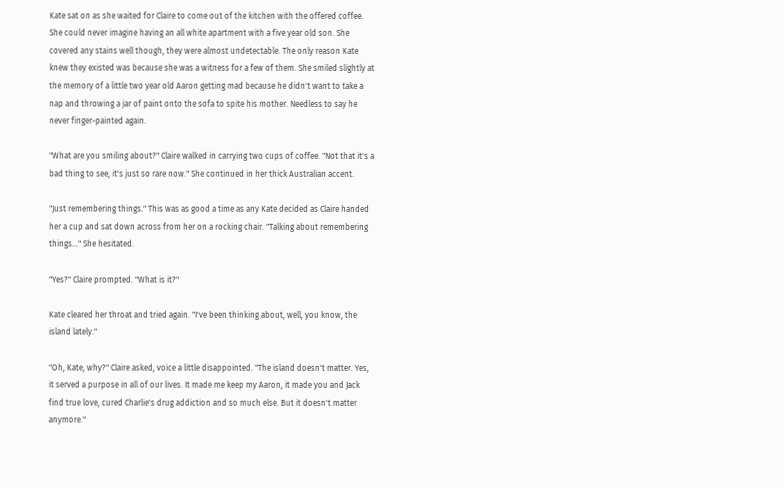Kate sat on as she waited for Claire to come out of the kitchen with the offered coffee. She could never imagine having an all white apartment with a five year old son. She covered any stains well though, they were almost undetectable. The only reason Kate knew they existed was because she was a witness for a few of them. She smiled slightly at the memory of a little two year old Aaron getting mad because he didn't want to take a nap and throwing a jar of paint onto the sofa to spite his mother. Needless to say he never finger-painted again.

"What are you smiling about?" Claire walked in carrying two cups of coffee. "Not that it's a bad thing to see, it's just so rare now." She continued in her thick Australian accent.

"Just remembering things." This was as good a time as any Kate decided as Claire handed her a cup and sat down across from her on a rocking chair. "Talking about remembering things…" She hesitated.

"Yes?" Claire prompted. "What is it?"

Kate cleared her throat and tried again. "I've been thinking about, well, you know, the island lately."

"Oh, Kate, why?" Claire asked, voice a little disappointed. "The island doesn't matter. Yes, it served a purpose in all of our lives. It made me keep my Aaron, it made you and Jack find true love, cured Charlie's drug addiction and so much else. But it doesn't matter anymore."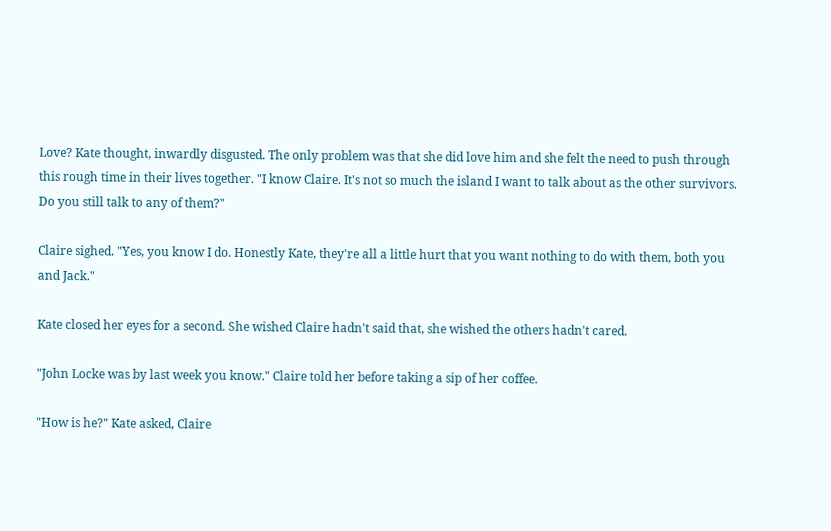Love? Kate thought, inwardly disgusted. The only problem was that she did love him and she felt the need to push through this rough time in their lives together. "I know Claire. It's not so much the island I want to talk about as the other survivors. Do you still talk to any of them?"

Claire sighed. "Yes, you know I do. Honestly Kate, they're all a little hurt that you want nothing to do with them, both you and Jack."

Kate closed her eyes for a second. She wished Claire hadn't said that, she wished the others hadn't cared.

"John Locke was by last week you know." Claire told her before taking a sip of her coffee.

"How is he?" Kate asked, Claire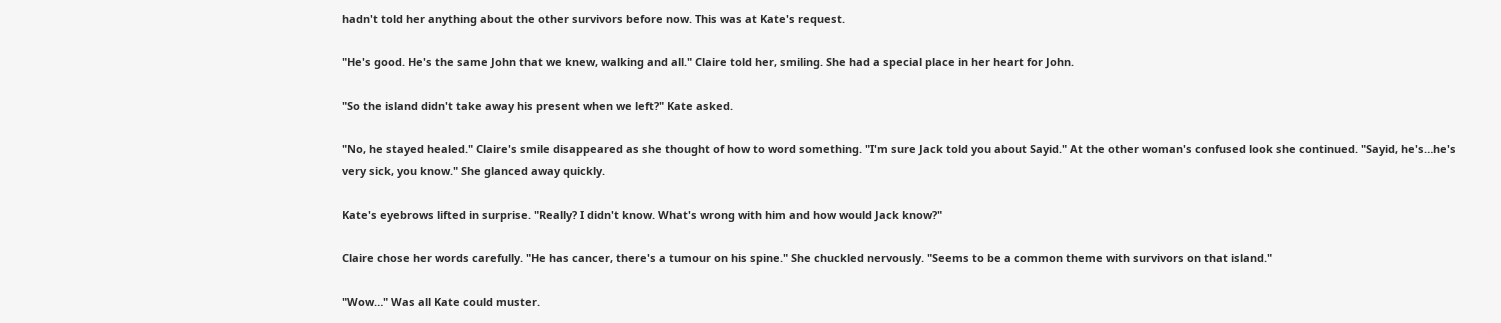hadn't told her anything about the other survivors before now. This was at Kate's request.

"He's good. He's the same John that we knew, walking and all." Claire told her, smiling. She had a special place in her heart for John.

"So the island didn't take away his present when we left?" Kate asked.

"No, he stayed healed." Claire's smile disappeared as she thought of how to word something. "I'm sure Jack told you about Sayid." At the other woman's confused look she continued. "Sayid, he's…he's very sick, you know." She glanced away quickly.

Kate's eyebrows lifted in surprise. "Really? I didn't know. What's wrong with him and how would Jack know?"

Claire chose her words carefully. "He has cancer, there's a tumour on his spine." She chuckled nervously. "Seems to be a common theme with survivors on that island."

"Wow…" Was all Kate could muster.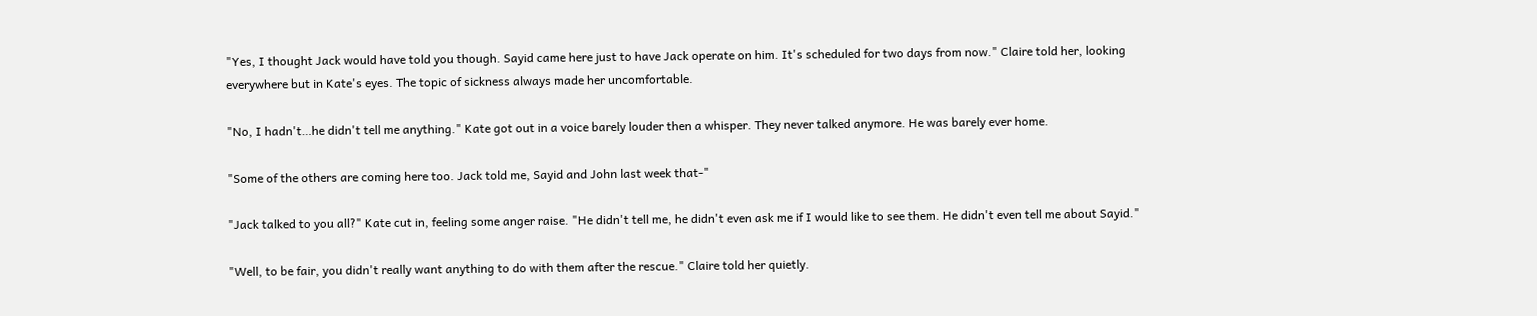"Yes, I thought Jack would have told you though. Sayid came here just to have Jack operate on him. It's scheduled for two days from now." Claire told her, looking everywhere but in Kate's eyes. The topic of sickness always made her uncomfortable.

"No, I hadn't…he didn't tell me anything." Kate got out in a voice barely louder then a whisper. They never talked anymore. He was barely ever home.

"Some of the others are coming here too. Jack told me, Sayid and John last week that-"

"Jack talked to you all?" Kate cut in, feeling some anger raise. "He didn't tell me, he didn't even ask me if I would like to see them. He didn't even tell me about Sayid."

"Well, to be fair, you didn't really want anything to do with them after the rescue." Claire told her quietly.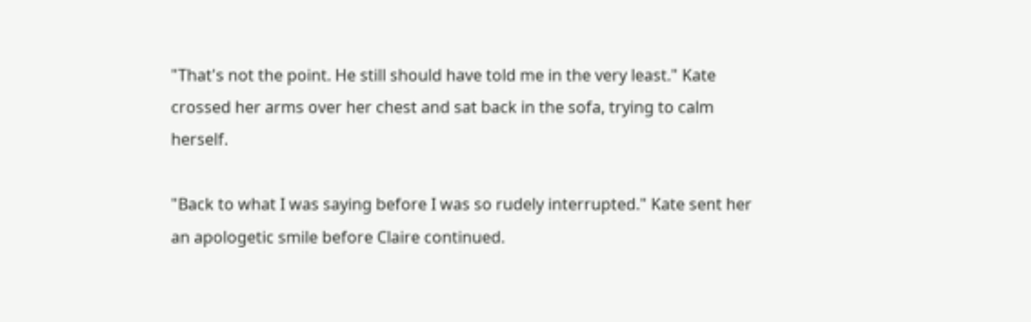"That's not the point. He still should have told me in the very least." Kate crossed her arms over her chest and sat back in the sofa, trying to calm herself.

"Back to what I was saying before I was so rudely interrupted." Kate sent her an apologetic smile before Claire continued.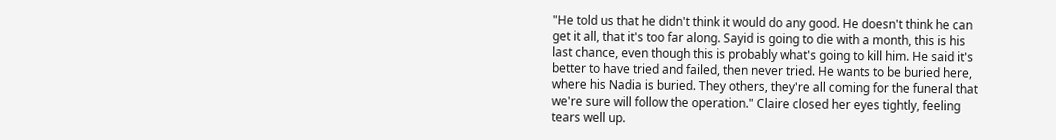"He told us that he didn't think it would do any good. He doesn't think he can get it all, that it's too far along. Sayid is going to die with a month, this is his last chance, even though this is probably what's going to kill him. He said it's better to have tried and failed, then never tried. He wants to be buried here, where his Nadia is buried. They others, they're all coming for the funeral that we're sure will follow the operation." Claire closed her eyes tightly, feeling tears well up.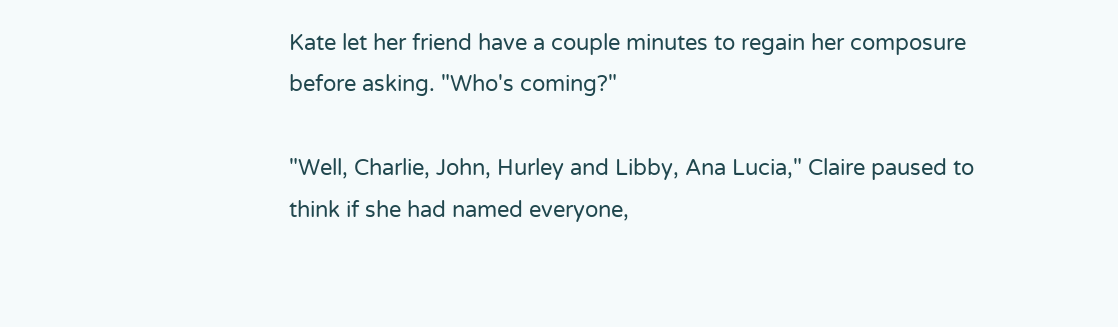Kate let her friend have a couple minutes to regain her composure before asking. "Who's coming?"

"Well, Charlie, John, Hurley and Libby, Ana Lucia," Claire paused to think if she had named everyone,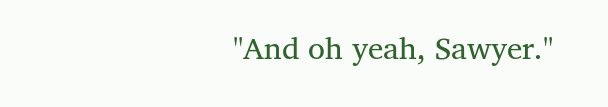"And oh yeah, Sawyer."